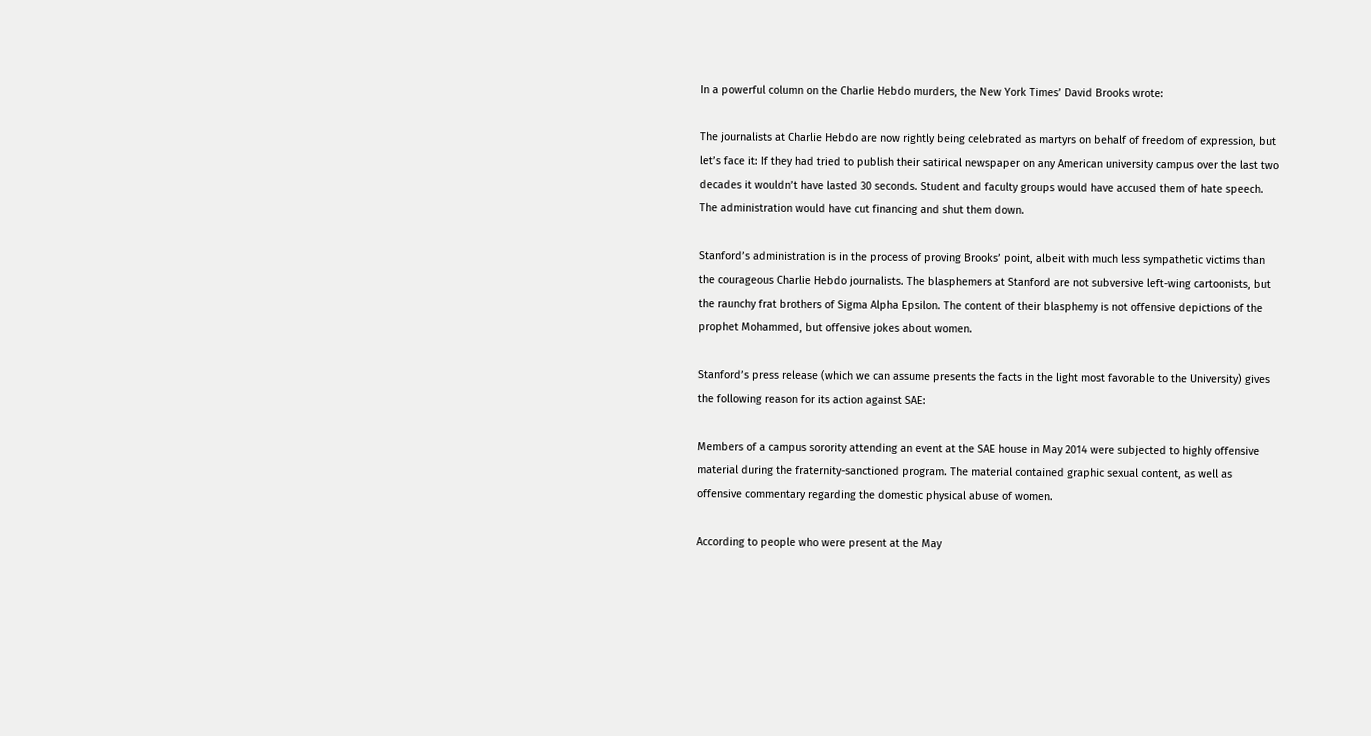In a powerful column on the Charlie Hebdo murders, the New York Times’ David Brooks wrote:

The journalists at Charlie Hebdo are now rightly being celebrated as martyrs on behalf of freedom of expression, but let’s face it: If they had tried to publish their satirical newspaper on any American university campus over the last two decades it wouldn’t have lasted 30 seconds. Student and faculty groups would have accused them of hate speech. The administration would have cut financing and shut them down.

Stanford’s administration is in the process of proving Brooks’ point, albeit with much less sympathetic victims than the courageous Charlie Hebdo journalists. The blasphemers at Stanford are not subversive left-wing cartoonists, but the raunchy frat brothers of Sigma Alpha Epsilon. The content of their blasphemy is not offensive depictions of the prophet Mohammed, but offensive jokes about women.

Stanford’s press release (which we can assume presents the facts in the light most favorable to the University) gives the following reason for its action against SAE:

Members of a campus sorority attending an event at the SAE house in May 2014 were subjected to highly offensive material during the fraternity-sanctioned program. The material contained graphic sexual content, as well as offensive commentary regarding the domestic physical abuse of women.

According to people who were present at the May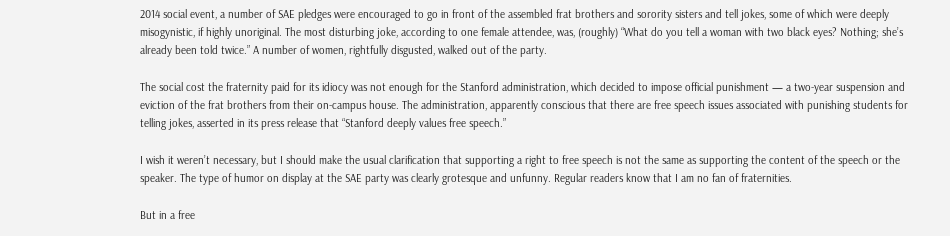2014 social event, a number of SAE pledges were encouraged to go in front of the assembled frat brothers and sorority sisters and tell jokes, some of which were deeply misogynistic, if highly unoriginal. The most disturbing joke, according to one female attendee, was, (roughly) “What do you tell a woman with two black eyes? Nothing; she’s already been told twice.” A number of women, rightfully disgusted, walked out of the party.

The social cost the fraternity paid for its idiocy was not enough for the Stanford administration, which decided to impose official punishment — a two-year suspension and eviction of the frat brothers from their on-campus house. The administration, apparently conscious that there are free speech issues associated with punishing students for telling jokes, asserted in its press release that “Stanford deeply values free speech.”

I wish it weren’t necessary, but I should make the usual clarification that supporting a right to free speech is not the same as supporting the content of the speech or the speaker. The type of humor on display at the SAE party was clearly grotesque and unfunny. Regular readers know that I am no fan of fraternities.

But in a free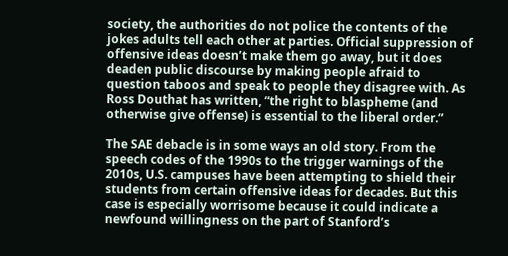society, the authorities do not police the contents of the jokes adults tell each other at parties. Official suppression of offensive ideas doesn’t make them go away, but it does deaden public discourse by making people afraid to question taboos and speak to people they disagree with. As Ross Douthat has written, “the right to blaspheme (and otherwise give offense) is essential to the liberal order.”

The SAE debacle is in some ways an old story. From the speech codes of the 1990s to the trigger warnings of the 2010s, U.S. campuses have been attempting to shield their students from certain offensive ideas for decades. But this case is especially worrisome because it could indicate a newfound willingness on the part of Stanford’s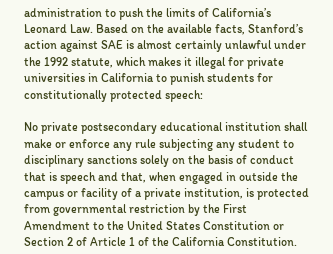administration to push the limits of California’s Leonard Law. Based on the available facts, Stanford’s action against SAE is almost certainly unlawful under the 1992 statute, which makes it illegal for private universities in California to punish students for constitutionally protected speech:

No private postsecondary educational institution shall make or enforce any rule subjecting any student to disciplinary sanctions solely on the basis of conduct that is speech and that, when engaged in outside the campus or facility of a private institution, is protected from governmental restriction by the First Amendment to the United States Constitution or Section 2 of Article 1 of the California Constitution.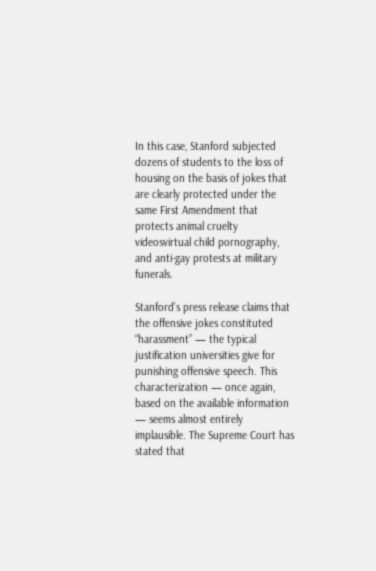In this case, Stanford subjected dozens of students to the loss of housing on the basis of jokes that are clearly protected under the same First Amendment that protects animal cruelty videosvirtual child pornography, and anti-gay protests at military funerals.

Stanford’s press release claims that the offensive jokes constituted “harassment” — the typical justification universities give for punishing offensive speech. This characterization — once again, based on the available information — seems almost entirely implausible. The Supreme Court has stated that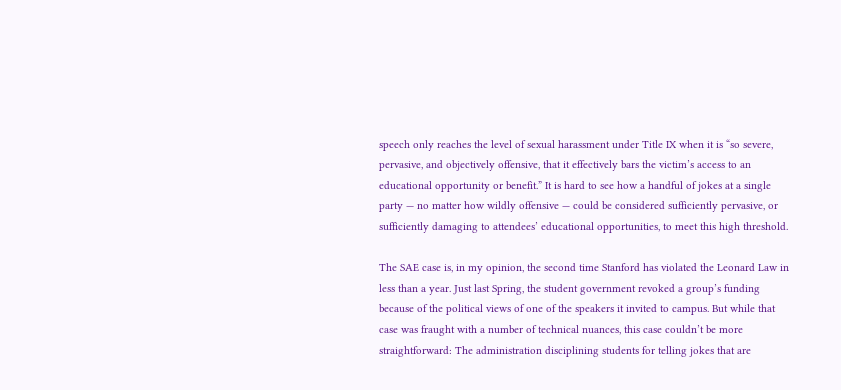speech only reaches the level of sexual harassment under Title IX when it is “so severe, pervasive, and objectively offensive, that it effectively bars the victim’s access to an educational opportunity or benefit.” It is hard to see how a handful of jokes at a single party — no matter how wildly offensive — could be considered sufficiently pervasive, or sufficiently damaging to attendees’ educational opportunities, to meet this high threshold.

The SAE case is, in my opinion, the second time Stanford has violated the Leonard Law in less than a year. Just last Spring, the student government revoked a group’s funding because of the political views of one of the speakers it invited to campus. But while that case was fraught with a number of technical nuances, this case couldn’t be more straightforward: The administration disciplining students for telling jokes that are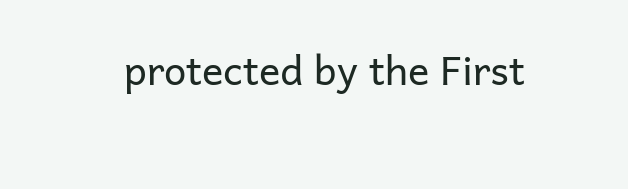protected by the First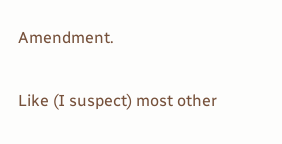Amendment.

Like (I suspect) most other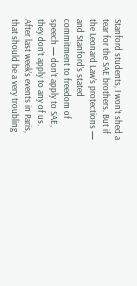Stanford students, I won’t shed a tear for the SAE brothers. But if the Leonard Law’s protections — and Stanford’s stated commitment to freedom of speech — don’t apply to SAE, they don’t apply to any of us. After last week’s events in Paris, that should be a very troubling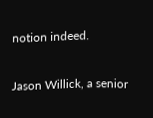notion indeed.

Jason Willick, a senior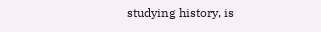studying history, is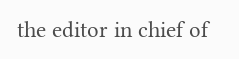the editor in chief of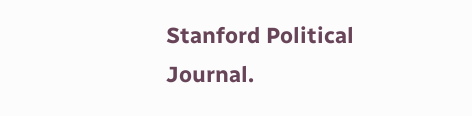Stanford Political Journal.